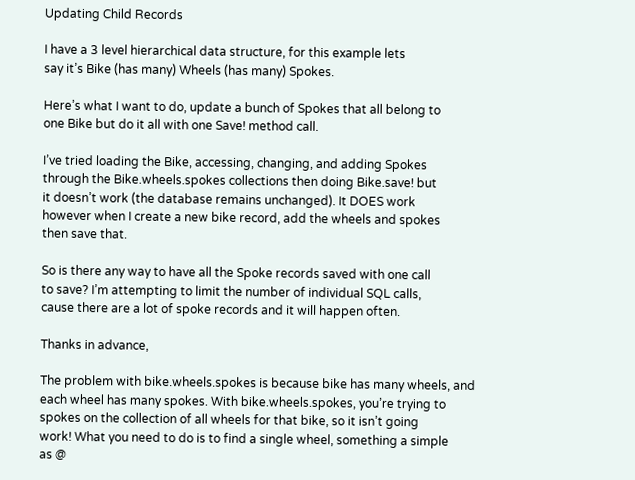Updating Child Records

I have a 3 level hierarchical data structure, for this example lets
say it’s Bike (has many) Wheels (has many) Spokes.

Here’s what I want to do, update a bunch of Spokes that all belong to
one Bike but do it all with one Save! method call.

I’ve tried loading the Bike, accessing, changing, and adding Spokes
through the Bike.wheels.spokes collections then doing Bike.save! but
it doesn’t work (the database remains unchanged). It DOES work
however when I create a new bike record, add the wheels and spokes
then save that.

So is there any way to have all the Spoke records saved with one call
to save? I’m attempting to limit the number of individual SQL calls,
cause there are a lot of spoke records and it will happen often.

Thanks in advance,

The problem with bike.wheels.spokes is because bike has many wheels, and
each wheel has many spokes. With bike.wheels.spokes, you’re trying to
spokes on the collection of all wheels for that bike, so it isn’t going
work! What you need to do is to find a single wheel, something a simple
as @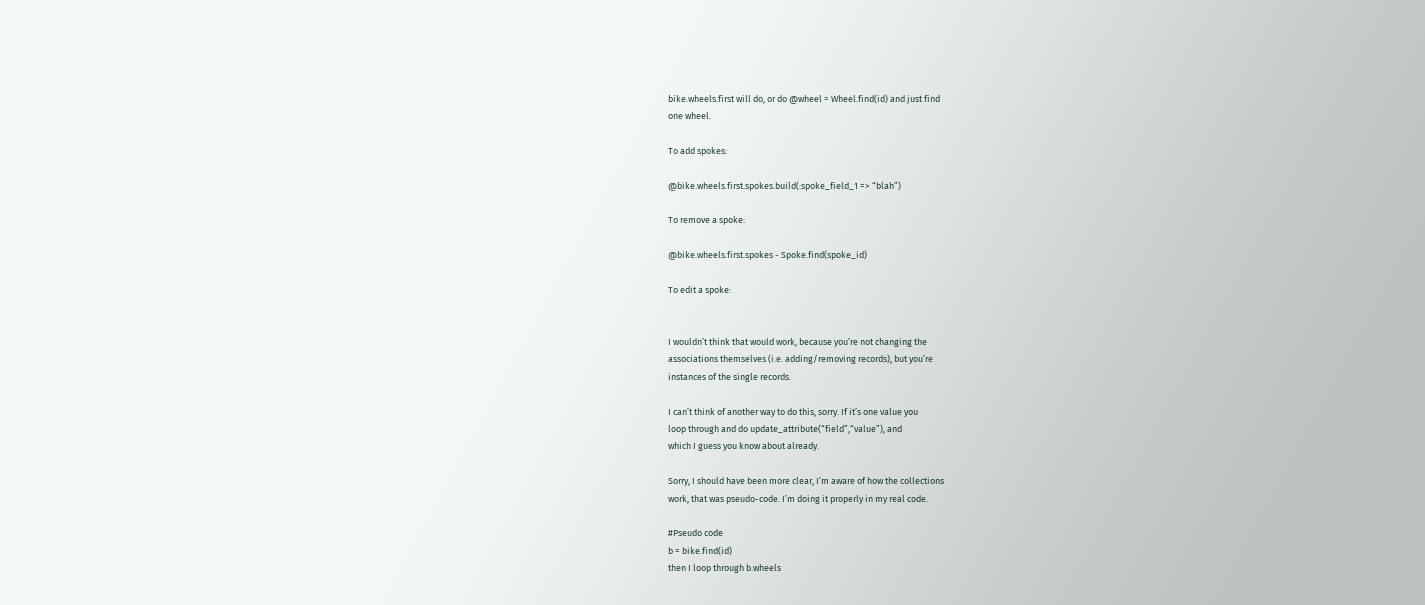bike.wheels.first will do, or do @wheel = Wheel.find(id) and just find
one wheel.

To add spokes:

@bike.wheels.first.spokes.build(:spoke_field_1 => “blah”)

To remove a spoke:

@bike.wheels.first.spokes - Spoke.find(spoke_id)

To edit a spoke:


I wouldn’t think that would work, because you’re not changing the
associations themselves (i.e. adding/removing records), but you’re
instances of the single records.

I can’t think of another way to do this, sorry. If it’s one value you
loop through and do update_attribute(“field”,“value”), and
which I guess you know about already.

Sorry, I should have been more clear, I’m aware of how the collections
work, that was pseudo-code. I’m doing it properly in my real code.

#Pseudo code
b = bike.find(id)
then I loop through b.wheels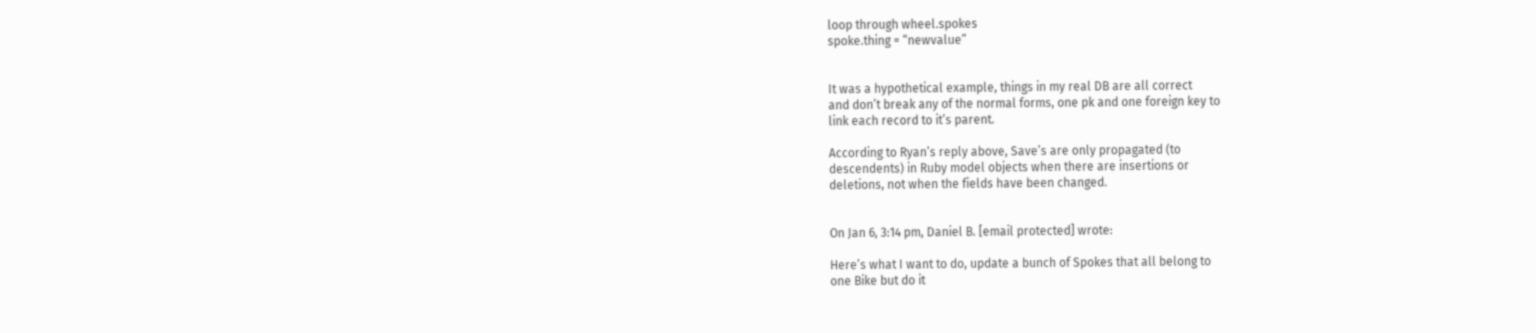loop through wheel.spokes
spoke.thing = “newvalue”


It was a hypothetical example, things in my real DB are all correct
and don’t break any of the normal forms, one pk and one foreign key to
link each record to it’s parent.

According to Ryan’s reply above, Save’s are only propagated (to
descendents) in Ruby model objects when there are insertions or
deletions, not when the fields have been changed.


On Jan 6, 3:14 pm, Daniel B. [email protected] wrote:

Here’s what I want to do, update a bunch of Spokes that all belong to
one Bike but do it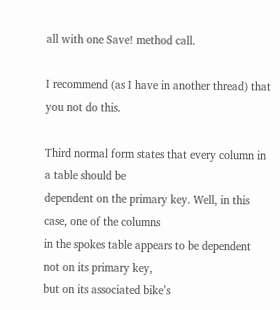all with one Save! method call.

I recommend (as I have in another thread) that you not do this.

Third normal form states that every column in a table should be
dependent on the primary key. Well, in this case, one of the columns
in the spokes table appears to be dependent not on its primary key,
but on its associated bike’s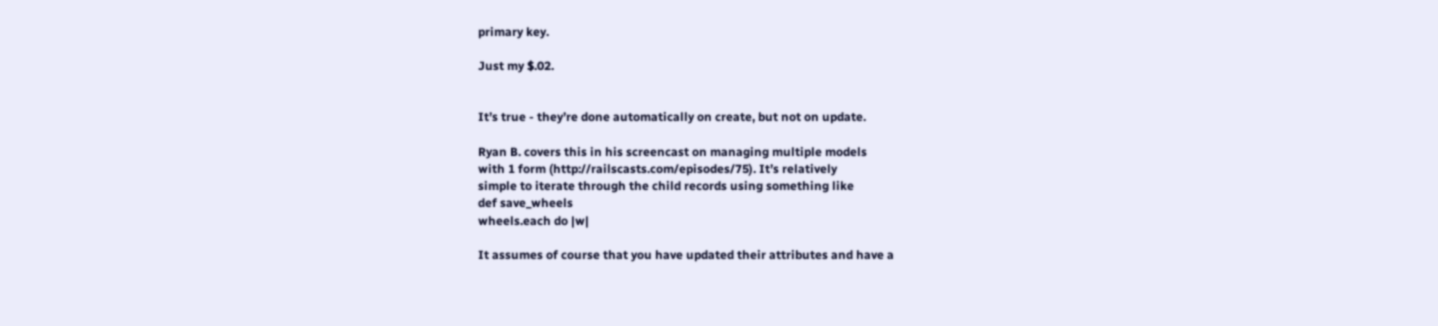primary key.

Just my $.02.


It’s true - they’re done automatically on create, but not on update.

Ryan B. covers this in his screencast on managing multiple models
with 1 form (http://railscasts.com/episodes/75). It’s relatively
simple to iterate through the child records using something like
def save_wheels
wheels.each do |w|

It assumes of course that you have updated their attributes and have a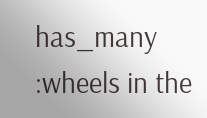has_many :wheels in the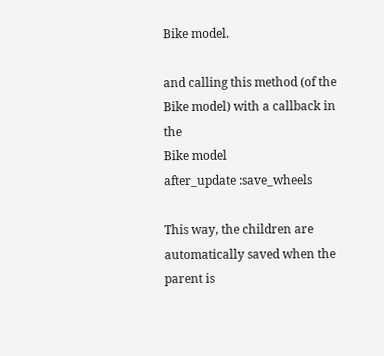Bike model.

and calling this method (of the Bike model) with a callback in the
Bike model
after_update :save_wheels

This way, the children are automatically saved when the parent is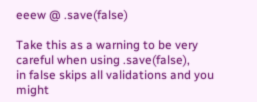eeew @ .save(false)

Take this as a warning to be very careful when using .save(false),
in false skips all validations and you might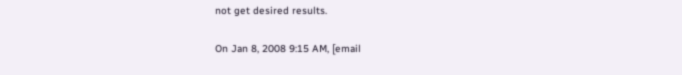not get desired results.

On Jan 8, 2008 9:15 AM, [email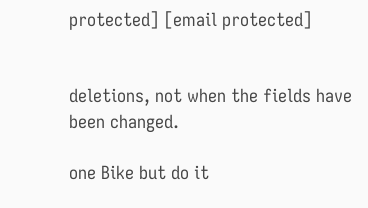protected] [email protected]


deletions, not when the fields have been changed.

one Bike but do it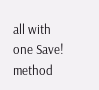all with one Save! method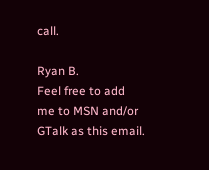call.

Ryan B.
Feel free to add me to MSN and/or GTalk as this email.